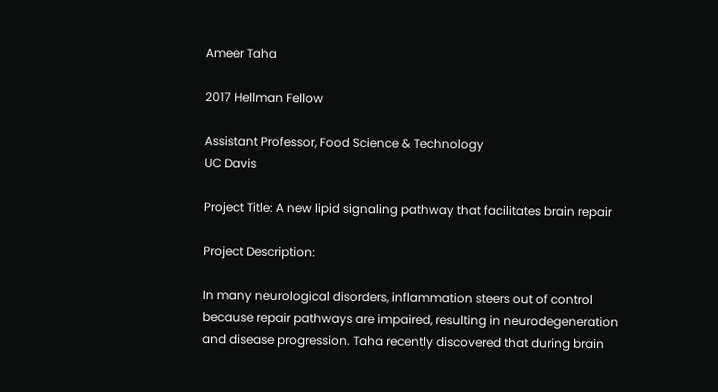Ameer Taha

2017 Hellman Fellow

Assistant Professor, Food Science & Technology
UC Davis

Project Title: A new lipid signaling pathway that facilitates brain repair

Project Description:

In many neurological disorders, inflammation steers out of control because repair pathways are impaired, resulting in neurodegeneration and disease progression. Taha recently discovered that during brain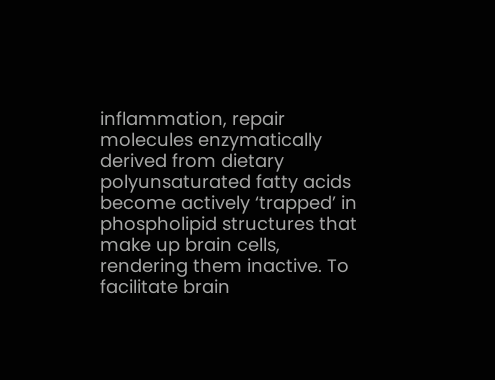inflammation, repair molecules enzymatically derived from dietary polyunsaturated fatty acids become actively ‘trapped’ in phospholipid structures that make up brain cells, rendering them inactive. To facilitate brain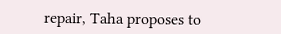repair, Taha proposes to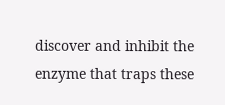discover and inhibit the enzyme that traps these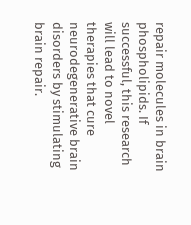repair molecules in brain phospholipids. If successful, this research will lead to novel therapies that cure neurodegenerative brain disorders by stimulating brain repair.